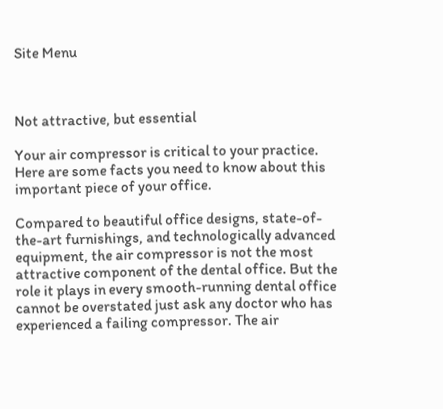Site Menu



Not attractive, but essential

Your air compressor is critical to your practice. Here are some facts you need to know about this important piece of your office.

Compared to beautiful office designs, state-of-the-art furnishings, and technologically advanced equipment, the air compressor is not the most attractive component of the dental office. But the role it plays in every smooth-running dental office cannot be overstated just ask any doctor who has experienced a failing compressor. The air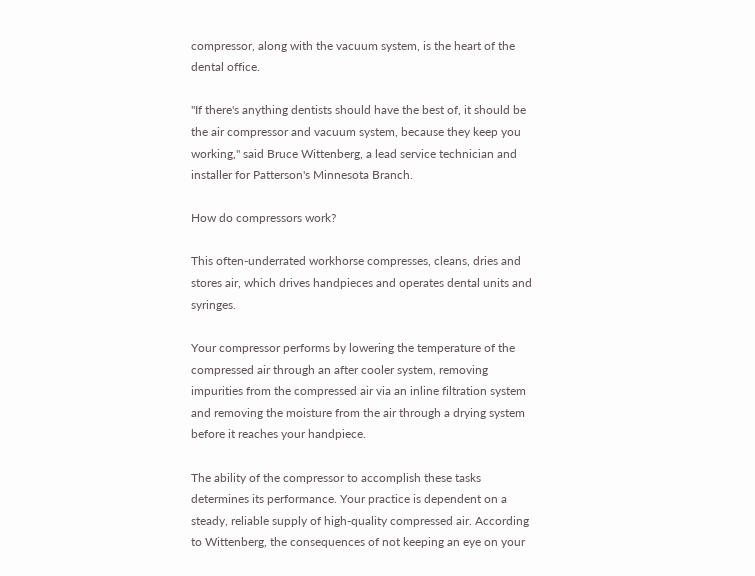compressor, along with the vacuum system, is the heart of the dental office.

"If there's anything dentists should have the best of, it should be the air compressor and vacuum system, because they keep you working," said Bruce Wittenberg, a lead service technician and installer for Patterson's Minnesota Branch.

How do compressors work?

This often-underrated workhorse compresses, cleans, dries and stores air, which drives handpieces and operates dental units and syringes.

Your compressor performs by lowering the temperature of the compressed air through an after cooler system, removing impurities from the compressed air via an inline filtration system and removing the moisture from the air through a drying system before it reaches your handpiece.

The ability of the compressor to accomplish these tasks determines its performance. Your practice is dependent on a steady, reliable supply of high-quality compressed air. According to Wittenberg, the consequences of not keeping an eye on your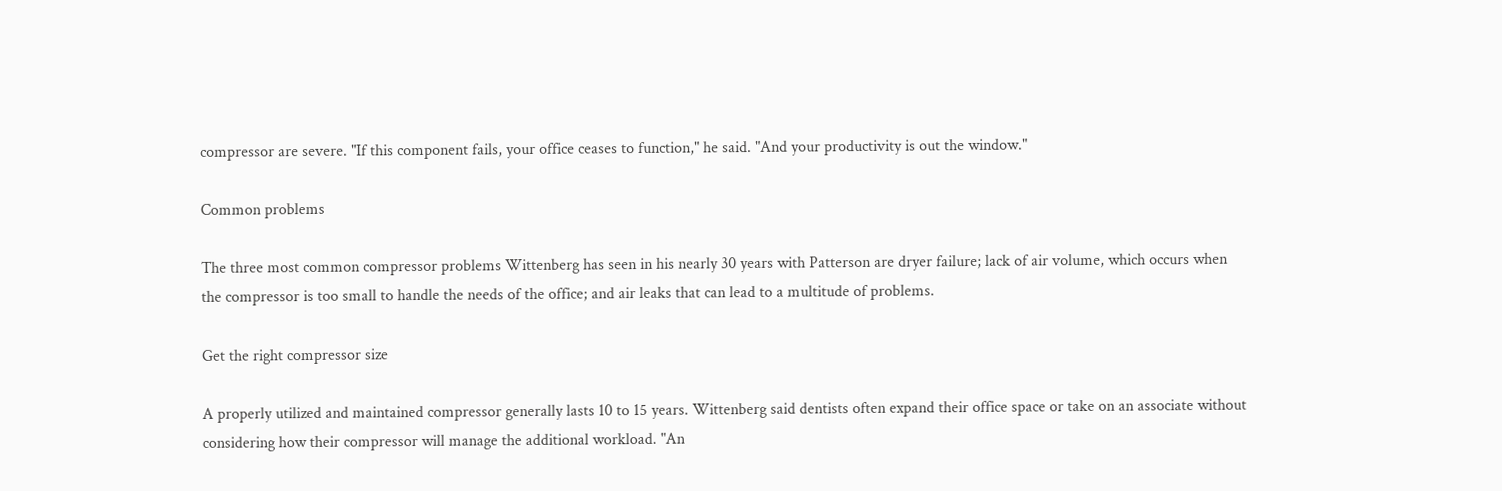compressor are severe. "If this component fails, your office ceases to function," he said. "And your productivity is out the window."

Common problems

The three most common compressor problems Wittenberg has seen in his nearly 30 years with Patterson are dryer failure; lack of air volume, which occurs when the compressor is too small to handle the needs of the office; and air leaks that can lead to a multitude of problems.

Get the right compressor size

A properly utilized and maintained compressor generally lasts 10 to 15 years. Wittenberg said dentists often expand their office space or take on an associate without considering how their compressor will manage the additional workload. "An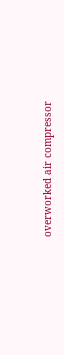overworked air compressor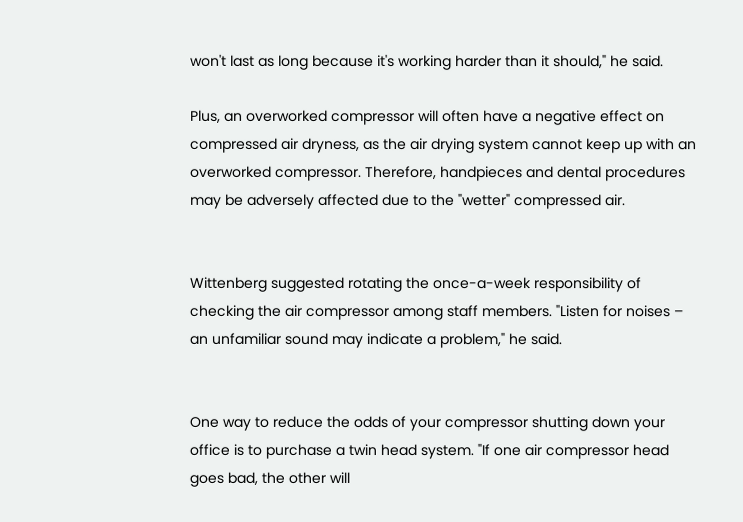won't last as long because it's working harder than it should," he said.

Plus, an overworked compressor will often have a negative effect on compressed air dryness, as the air drying system cannot keep up with an overworked compressor. Therefore, handpieces and dental procedures may be adversely affected due to the "wetter" compressed air.


Wittenberg suggested rotating the once-a-week responsibility of checking the air compressor among staff members. "Listen for noises – an unfamiliar sound may indicate a problem," he said.


One way to reduce the odds of your compressor shutting down your office is to purchase a twin head system. "If one air compressor head goes bad, the other will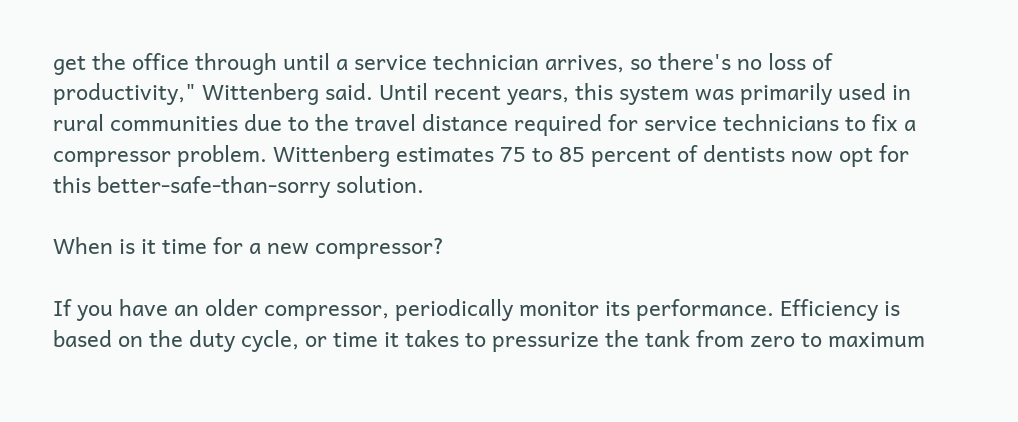get the office through until a service technician arrives, so there's no loss of productivity," Wittenberg said. Until recent years, this system was primarily used in rural communities due to the travel distance required for service technicians to fix a compressor problem. Wittenberg estimates 75 to 85 percent of dentists now opt for this better-safe-than-sorry solution.

When is it time for a new compressor?

If you have an older compressor, periodically monitor its performance. Efficiency is based on the duty cycle, or time it takes to pressurize the tank from zero to maximum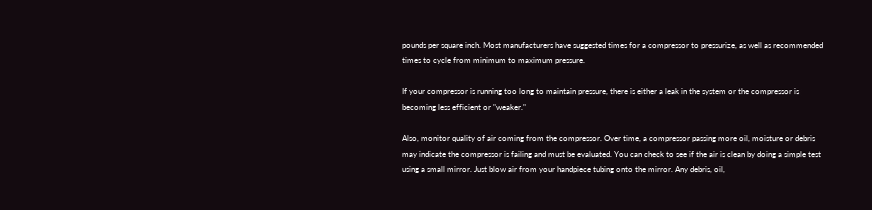pounds per square inch. Most manufacturers have suggested times for a compressor to pressurize, as well as recommended times to cycle from minimum to maximum pressure.

If your compressor is running too long to maintain pressure, there is either a leak in the system or the compressor is becoming less efficient or "weaker."

Also, monitor quality of air coming from the compressor. Over time, a compressor passing more oil, moisture or debris may indicate the compressor is failing and must be evaluated. You can check to see if the air is clean by doing a simple test using a small mirror. Just blow air from your handpiece tubing onto the mirror. Any debris, oil,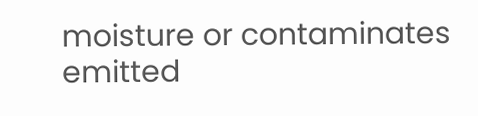moisture or contaminates emitted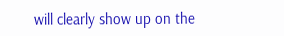will clearly show up on the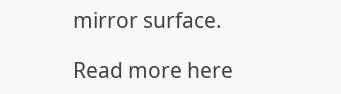mirror surface.

Read more here